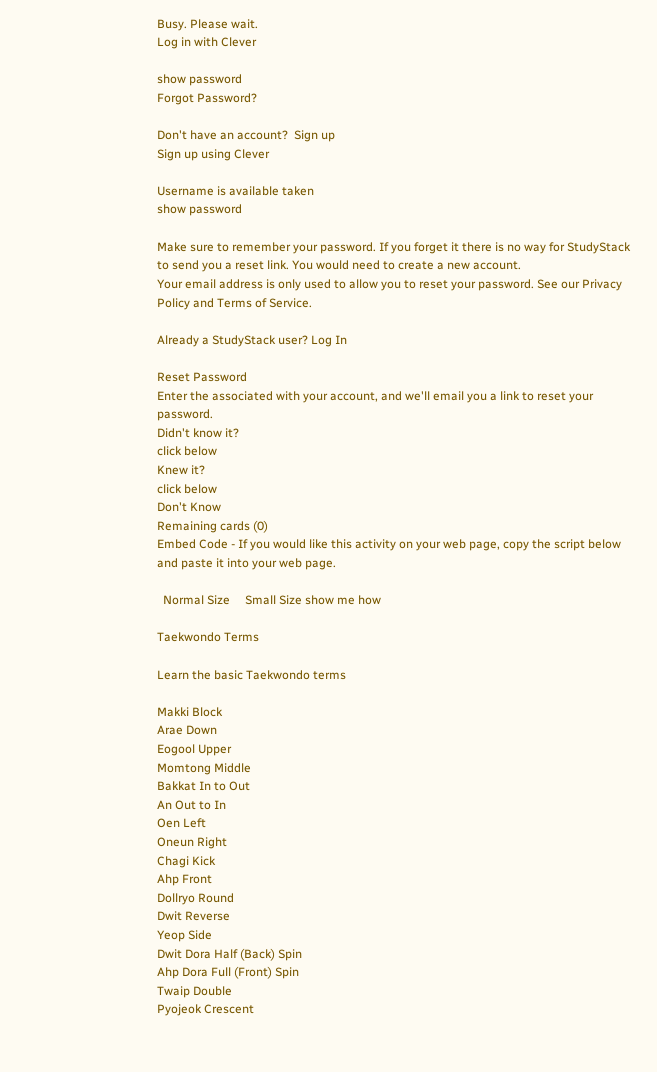Busy. Please wait.
Log in with Clever

show password
Forgot Password?

Don't have an account?  Sign up
Sign up using Clever

Username is available taken
show password

Make sure to remember your password. If you forget it there is no way for StudyStack to send you a reset link. You would need to create a new account.
Your email address is only used to allow you to reset your password. See our Privacy Policy and Terms of Service.

Already a StudyStack user? Log In

Reset Password
Enter the associated with your account, and we'll email you a link to reset your password.
Didn't know it?
click below
Knew it?
click below
Don't Know
Remaining cards (0)
Embed Code - If you would like this activity on your web page, copy the script below and paste it into your web page.

  Normal Size     Small Size show me how

Taekwondo Terms

Learn the basic Taekwondo terms

Makki Block
Arae Down
Eogool Upper
Momtong Middle
Bakkat In to Out
An Out to In
Oen Left
Oneun Right
Chagi Kick
Ahp Front
Dollryo Round
Dwit Reverse
Yeop Side
Dwit Dora Half (Back) Spin
Ahp Dora Full (Front) Spin
Twaip Double
Pyojeok Crescent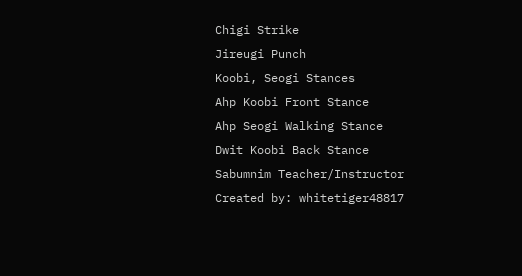Chigi Strike
Jireugi Punch
Koobi, Seogi Stances
Ahp Koobi Front Stance
Ahp Seogi Walking Stance
Dwit Koobi Back Stance
Sabumnim Teacher/Instructor
Created by: whitetiger48817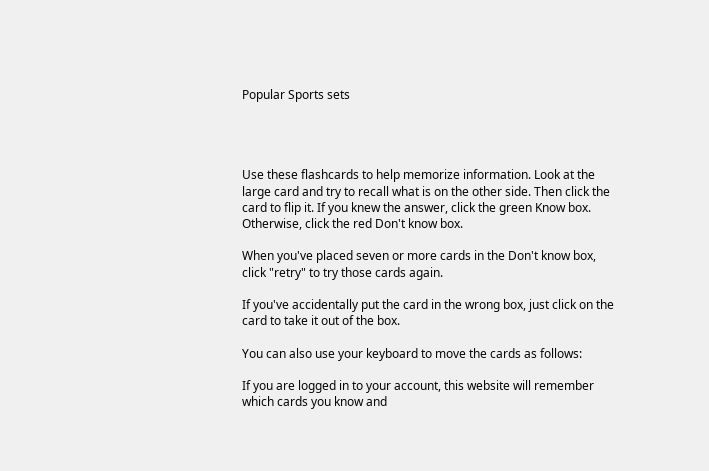Popular Sports sets




Use these flashcards to help memorize information. Look at the large card and try to recall what is on the other side. Then click the card to flip it. If you knew the answer, click the green Know box. Otherwise, click the red Don't know box.

When you've placed seven or more cards in the Don't know box, click "retry" to try those cards again.

If you've accidentally put the card in the wrong box, just click on the card to take it out of the box.

You can also use your keyboard to move the cards as follows:

If you are logged in to your account, this website will remember which cards you know and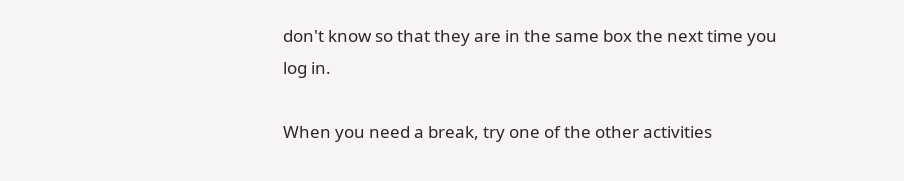don't know so that they are in the same box the next time you log in.

When you need a break, try one of the other activities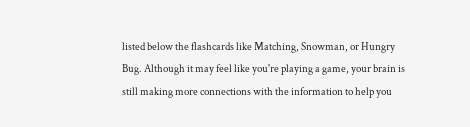listed below the flashcards like Matching, Snowman, or Hungry Bug. Although it may feel like you're playing a game, your brain is still making more connections with the information to help you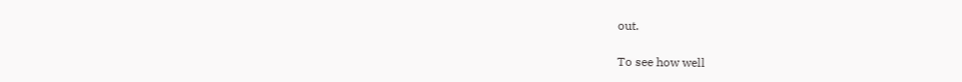out.

To see how well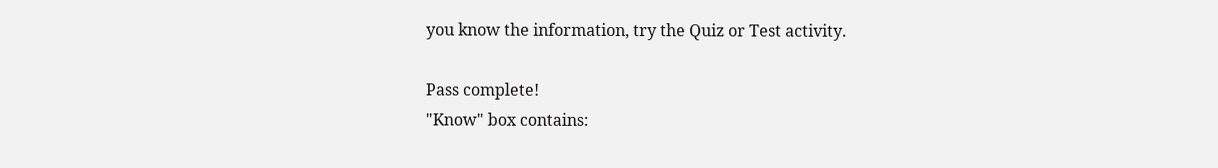you know the information, try the Quiz or Test activity.

Pass complete!
"Know" box contains: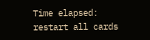Time elapsed:
restart all cards